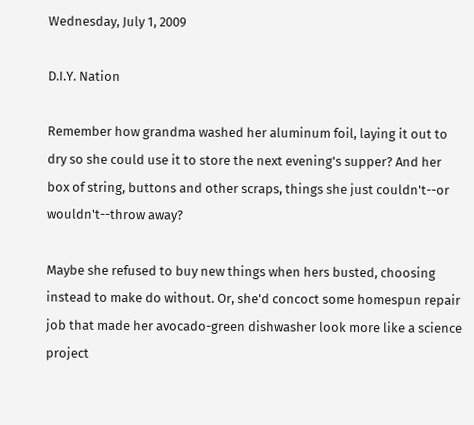Wednesday, July 1, 2009

D.I.Y. Nation

Remember how grandma washed her aluminum foil, laying it out to dry so she could use it to store the next evening's supper? And her box of string, buttons and other scraps, things she just couldn't--or wouldn't--throw away?

Maybe she refused to buy new things when hers busted, choosing instead to make do without. Or, she'd concoct some homespun repair job that made her avocado-green dishwasher look more like a science project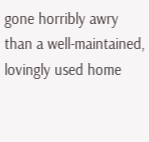gone horribly awry than a well-maintained, lovingly used home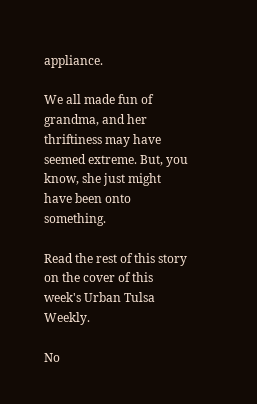appliance.

We all made fun of grandma, and her thriftiness may have seemed extreme. But, you know, she just might have been onto something.

Read the rest of this story on the cover of this week's Urban Tulsa Weekly.

No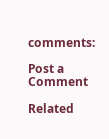comments:

Post a Comment

Related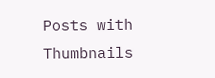Posts with Thumbnails